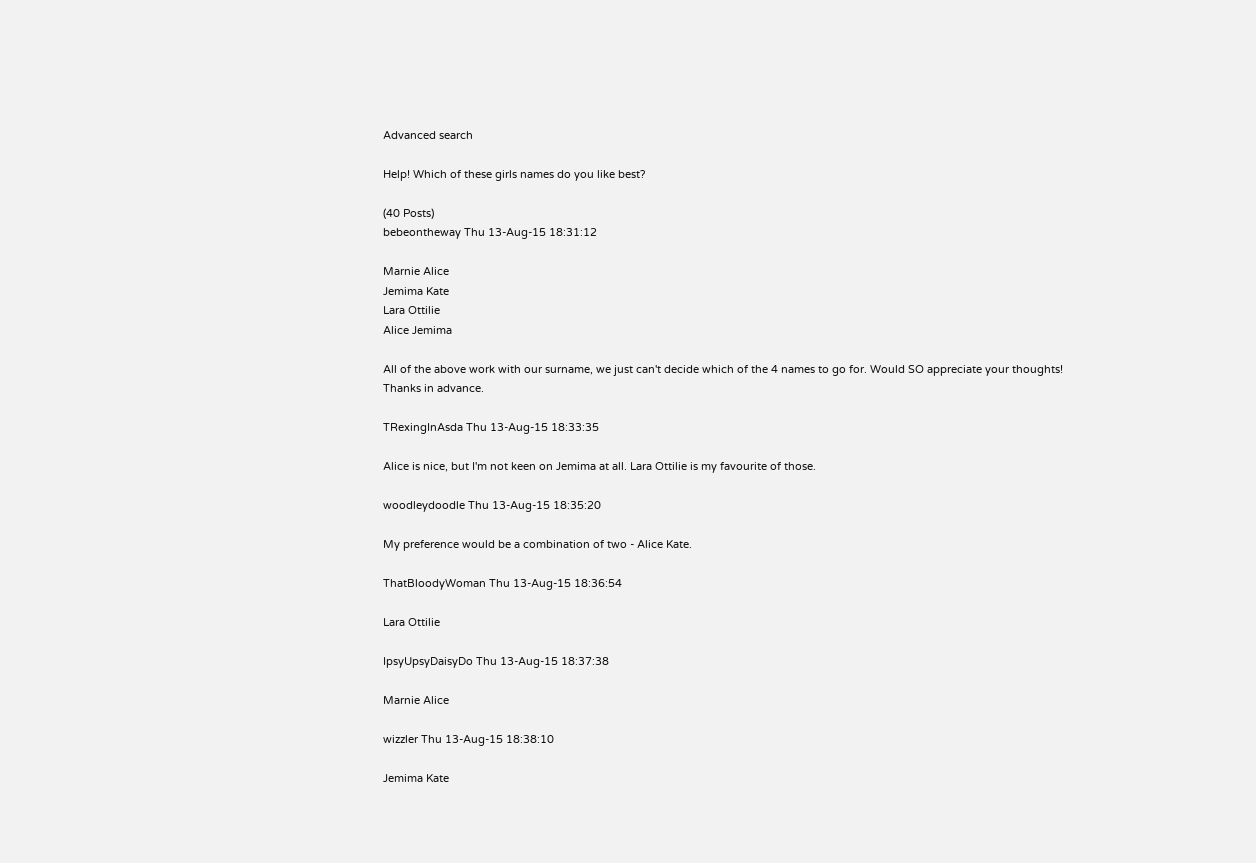Advanced search

Help! Which of these girls names do you like best?

(40 Posts)
bebeontheway Thu 13-Aug-15 18:31:12

Marnie Alice
Jemima Kate
Lara Ottilie
Alice Jemima

All of the above work with our surname, we just can't decide which of the 4 names to go for. Would SO appreciate your thoughts!
Thanks in advance.

TRexingInAsda Thu 13-Aug-15 18:33:35

Alice is nice, but I'm not keen on Jemima at all. Lara Ottilie is my favourite of those.

woodleydoodle Thu 13-Aug-15 18:35:20

My preference would be a combination of two - Alice Kate.

ThatBloodyWoman Thu 13-Aug-15 18:36:54

Lara Ottilie

IpsyUpsyDaisyDo Thu 13-Aug-15 18:37:38

Marnie Alice

wizzler Thu 13-Aug-15 18:38:10

Jemima Kate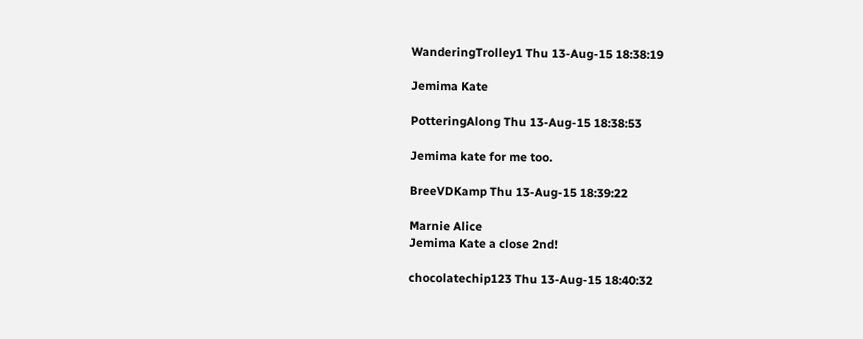WanderingTrolley1 Thu 13-Aug-15 18:38:19

Jemima Kate

PotteringAlong Thu 13-Aug-15 18:38:53

Jemima kate for me too.

BreeVDKamp Thu 13-Aug-15 18:39:22

Marnie Alice
Jemima Kate a close 2nd!

chocolatechip123 Thu 13-Aug-15 18:40:32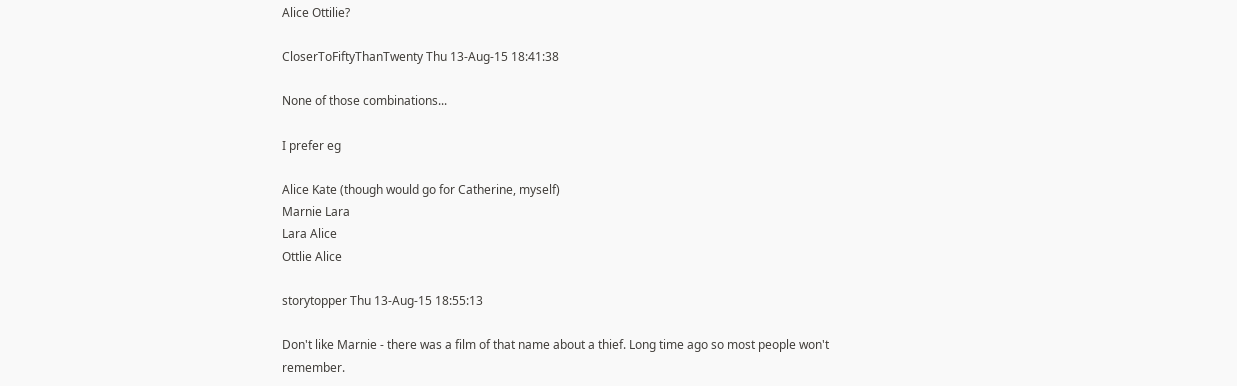Alice Ottilie?

CloserToFiftyThanTwenty Thu 13-Aug-15 18:41:38

None of those combinations...

I prefer eg

Alice Kate (though would go for Catherine, myself)
Marnie Lara
Lara Alice
Ottlie Alice

storytopper Thu 13-Aug-15 18:55:13

Don't like Marnie - there was a film of that name about a thief. Long time ago so most people won't remember.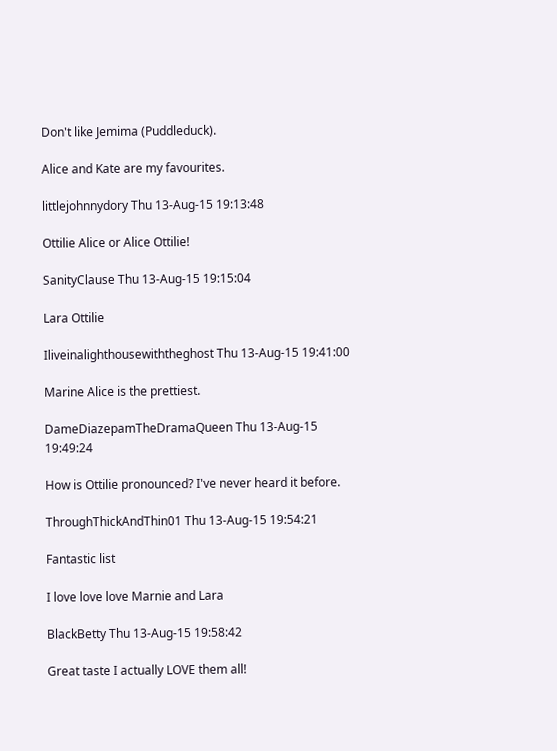Don't like Jemima (Puddleduck).

Alice and Kate are my favourites.

littlejohnnydory Thu 13-Aug-15 19:13:48

Ottilie Alice or Alice Ottilie!

SanityClause Thu 13-Aug-15 19:15:04

Lara Ottilie

Iliveinalighthousewiththeghost Thu 13-Aug-15 19:41:00

Marine Alice is the prettiest.

DameDiazepamTheDramaQueen Thu 13-Aug-15 19:49:24

How is Ottilie pronounced? I've never heard it before.

ThroughThickAndThin01 Thu 13-Aug-15 19:54:21

Fantastic list

I love love love Marnie and Lara

BlackBetty Thu 13-Aug-15 19:58:42

Great taste I actually LOVE them all!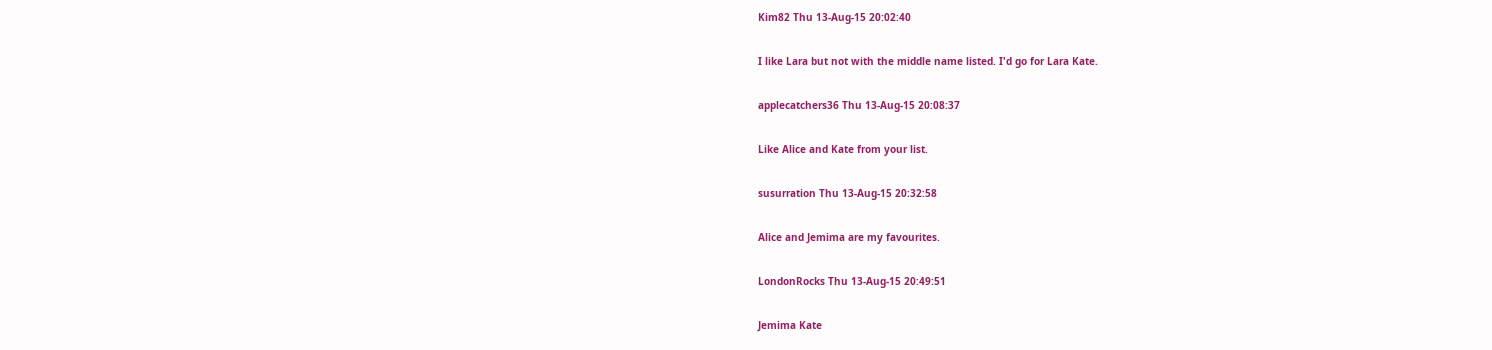Kim82 Thu 13-Aug-15 20:02:40

I like Lara but not with the middle name listed. I'd go for Lara Kate.

applecatchers36 Thu 13-Aug-15 20:08:37

Like Alice and Kate from your list.

susurration Thu 13-Aug-15 20:32:58

Alice and Jemima are my favourites.

LondonRocks Thu 13-Aug-15 20:49:51

Jemima Kate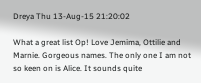Dreya Thu 13-Aug-15 21:20:02

What a great list Op! Love Jemima, Ottilie and Marnie. Gorgeous names. The only one I am not so keen on is Alice. It sounds quite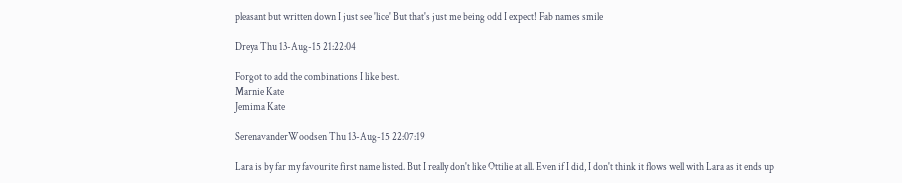pleasant but written down I just see 'lice' But that's just me being odd I expect! Fab names smile

Dreya Thu 13-Aug-15 21:22:04

Forgot to add the combinations I like best.
Marnie Kate
Jemima Kate

SerenavanderWoodsen Thu 13-Aug-15 22:07:19

Lara is by far my favourite first name listed. But I really don't like Ottilie at all. Even if I did, I don't think it flows well with Lara as it ends up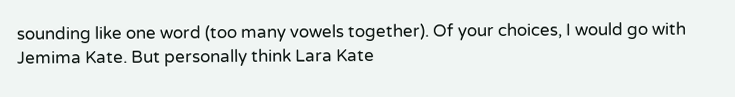sounding like one word (too many vowels together). Of your choices, I would go with Jemima Kate. But personally think Lara Kate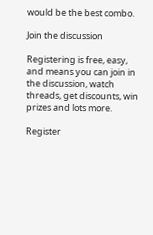would be the best combo.

Join the discussion

Registering is free, easy, and means you can join in the discussion, watch threads, get discounts, win prizes and lots more.

Register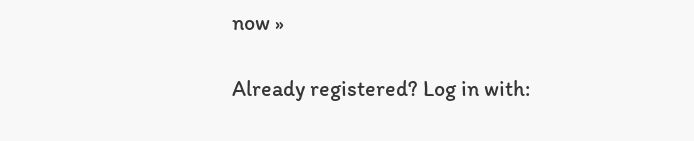now »

Already registered? Log in with: